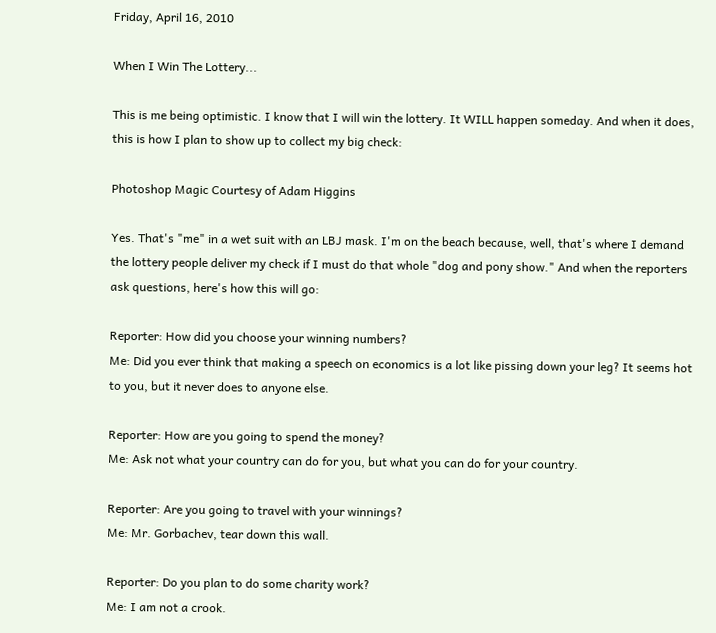Friday, April 16, 2010

When I Win The Lottery...

This is me being optimistic. I know that I will win the lottery. It WILL happen someday. And when it does, this is how I plan to show up to collect my big check:

Photoshop Magic Courtesy of Adam Higgins

Yes. That's "me" in a wet suit with an LBJ mask. I'm on the beach because, well, that's where I demand the lottery people deliver my check if I must do that whole "dog and pony show." And when the reporters ask questions, here's how this will go:

Reporter: How did you choose your winning numbers?
Me: Did you ever think that making a speech on economics is a lot like pissing down your leg? It seems hot to you, but it never does to anyone else.

Reporter: How are you going to spend the money?
Me: Ask not what your country can do for you, but what you can do for your country.

Reporter: Are you going to travel with your winnings?
Me: Mr. Gorbachev, tear down this wall.

Reporter: Do you plan to do some charity work?
Me: I am not a crook.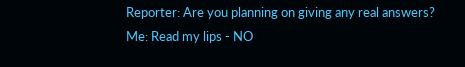Reporter: Are you planning on giving any real answers?
Me: Read my lips - NO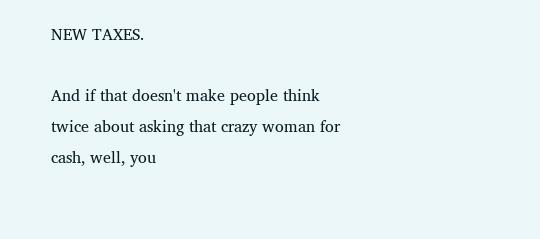NEW TAXES.

And if that doesn't make people think twice about asking that crazy woman for cash, well, you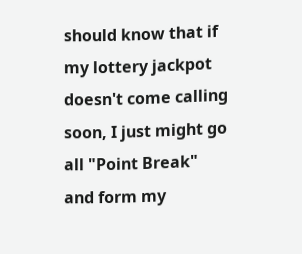should know that if my lottery jackpot doesn't come calling soon, I just might go all "Point Break" and form my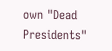own "Dead Presidents"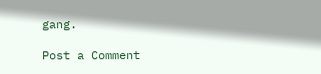gang.

Post a Comment